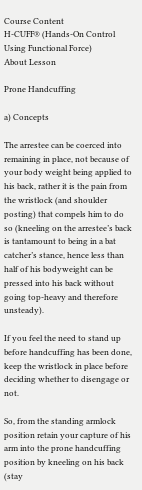Course Content
H-CUFF® (Hands-On Control Using Functional Force)
About Lesson

Prone Handcuffing

a) Concepts

The arrestee can be coerced into remaining in place, not because of your body weight being applied to his back, rather it is the pain from the wristlock (and shoulder posting) that compels him to do so (kneeling on the arrestee’s back is tantamount to being in a bat catcher’s stance, hence less than half of his bodyweight can be pressed into his back without going top-heavy and therefore unsteady).

If you feel the need to stand up before handcuffing has been done, keep the wristlock in place before deciding whether to disengage or not.

So, from the standing armlock position retain your capture of his arm into the prone handcuffing position by kneeling on his back (stay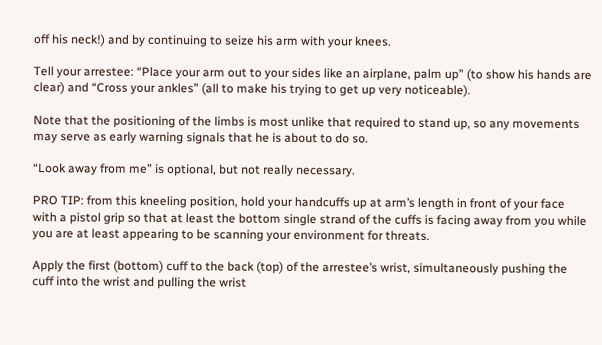off his neck!) and by continuing to seize his arm with your knees.

Tell your arrestee: “Place your arm out to your sides like an airplane, palm up” (to show his hands are clear) and “Cross your ankles” (all to make his trying to get up very noticeable).

Note that the positioning of the limbs is most unlike that required to stand up, so any movements may serve as early warning signals that he is about to do so.

“Look away from me” is optional, but not really necessary.

PRO TIP: from this kneeling position, hold your handcuffs up at arm’s length in front of your face with a pistol grip so that at least the bottom single strand of the cuffs is facing away from you while you are at least appearing to be scanning your environment for threats.

Apply the first (bottom) cuff to the back (top) of the arrestee’s wrist, simultaneously pushing the cuff into the wrist and pulling the wrist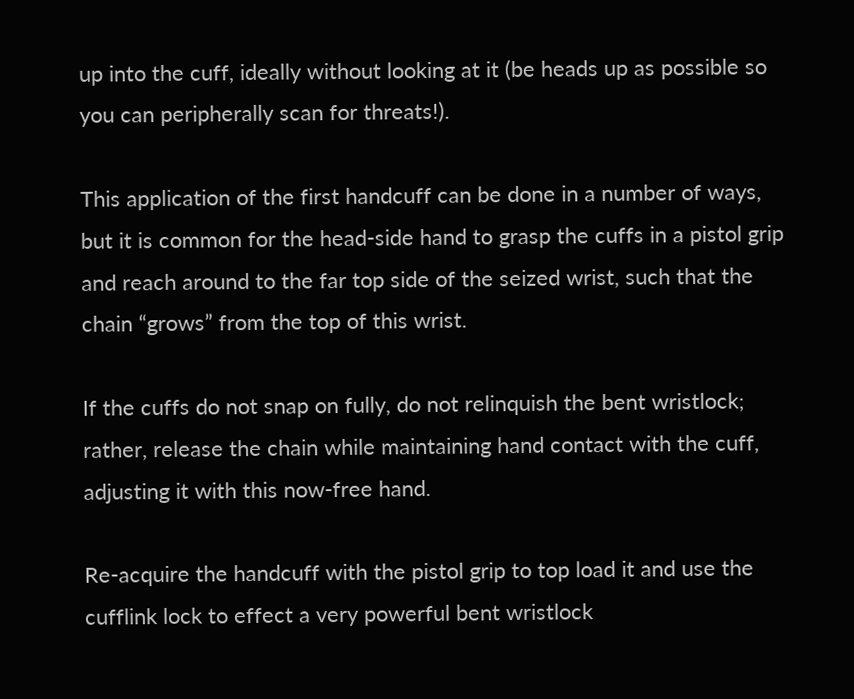up into the cuff, ideally without looking at it (be heads up as possible so you can peripherally scan for threats!).

This application of the first handcuff can be done in a number of ways, but it is common for the head-side hand to grasp the cuffs in a pistol grip and reach around to the far top side of the seized wrist, such that the chain “grows” from the top of this wrist.

If the cuffs do not snap on fully, do not relinquish the bent wristlock; rather, release the chain while maintaining hand contact with the cuff, adjusting it with this now-free hand.

Re-acquire the handcuff with the pistol grip to top load it and use the cufflink lock to effect a very powerful bent wristlock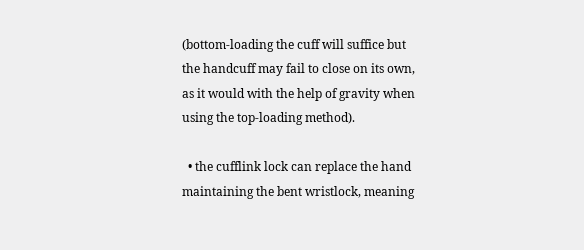(bottom-loading the cuff will suffice but the handcuff may fail to close on its own, as it would with the help of gravity when using the top-loading method).

  • the cufflink lock can replace the hand maintaining the bent wristlock, meaning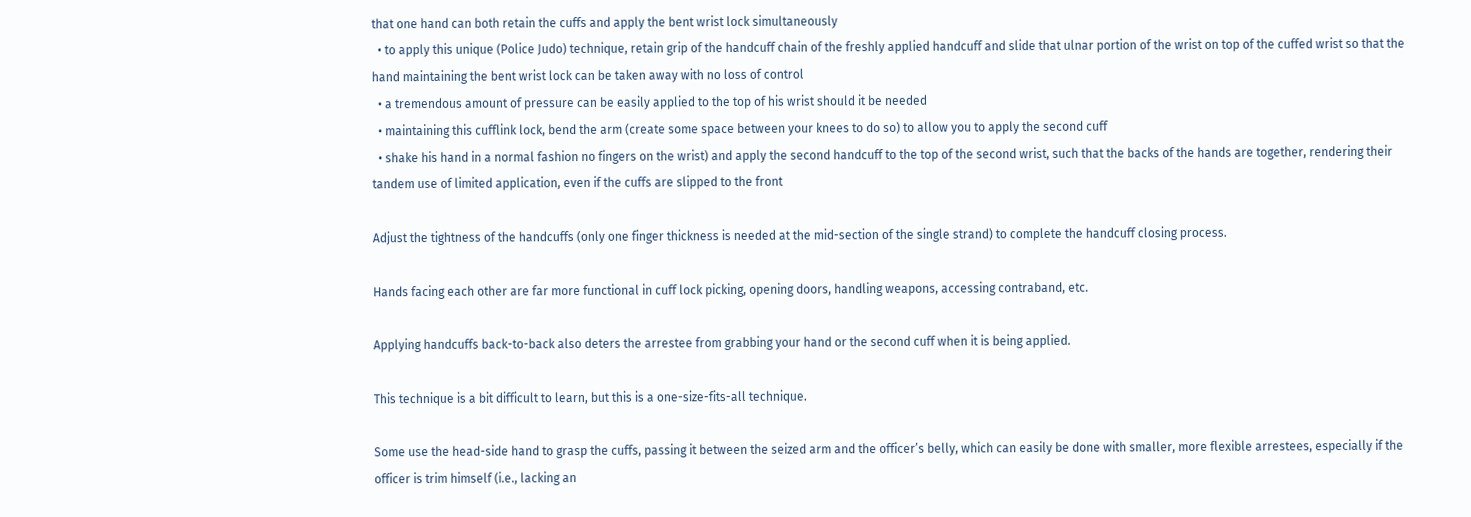that one hand can both retain the cuffs and apply the bent wrist lock simultaneously
  • to apply this unique (Police Judo) technique, retain grip of the handcuff chain of the freshly applied handcuff and slide that ulnar portion of the wrist on top of the cuffed wrist so that the hand maintaining the bent wrist lock can be taken away with no loss of control
  • a tremendous amount of pressure can be easily applied to the top of his wrist should it be needed
  • maintaining this cufflink lock, bend the arm (create some space between your knees to do so) to allow you to apply the second cuff
  • shake his hand in a normal fashion no fingers on the wrist) and apply the second handcuff to the top of the second wrist, such that the backs of the hands are together, rendering their tandem use of limited application, even if the cuffs are slipped to the front

Adjust the tightness of the handcuffs (only one finger thickness is needed at the mid-section of the single strand) to complete the handcuff closing process.

Hands facing each other are far more functional in cuff lock picking, opening doors, handling weapons, accessing contraband, etc.

Applying handcuffs back-to-back also deters the arrestee from grabbing your hand or the second cuff when it is being applied.

This technique is a bit difficult to learn, but this is a one-size-fits-all technique.

Some use the head-side hand to grasp the cuffs, passing it between the seized arm and the officer’s belly, which can easily be done with smaller, more flexible arrestees, especially if the officer is trim himself (i.e., lacking an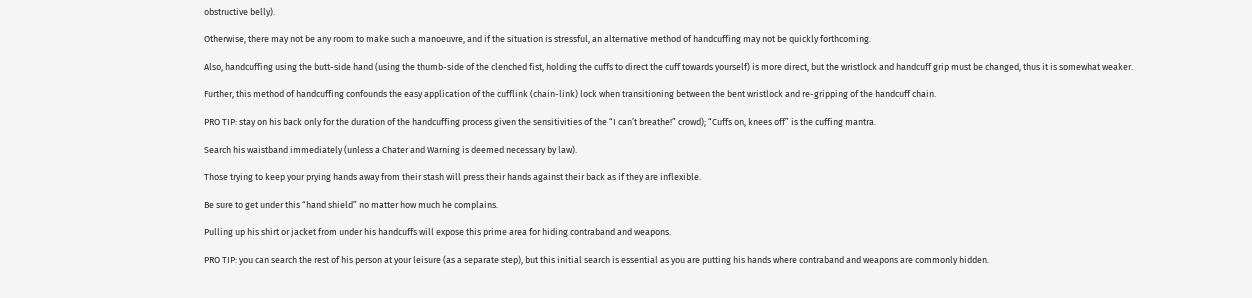obstructive belly).

Otherwise, there may not be any room to make such a manoeuvre, and if the situation is stressful, an alternative method of handcuffing may not be quickly forthcoming.

Also, handcuffing using the butt-side hand (using the thumb-side of the clenched fist, holding the cuffs to direct the cuff towards yourself) is more direct, but the wristlock and handcuff grip must be changed, thus it is somewhat weaker.

Further, this method of handcuffing confounds the easy application of the cufflink (chain-link) lock when transitioning between the bent wristlock and re-gripping of the handcuff chain.

PRO TIP: stay on his back only for the duration of the handcuffing process given the sensitivities of the “I can’t breathe!” crowd); “Cuffs on, knees off” is the cuffing mantra.

Search his waistband immediately (unless a Chater and Warning is deemed necessary by law).

Those trying to keep your prying hands away from their stash will press their hands against their back as if they are inflexible.

Be sure to get under this “hand shield” no matter how much he complains.

Pulling up his shirt or jacket from under his handcuffs will expose this prime area for hiding contraband and weapons.

PRO TIP: you can search the rest of his person at your leisure (as a separate step), but this initial search is essential as you are putting his hands where contraband and weapons are commonly hidden.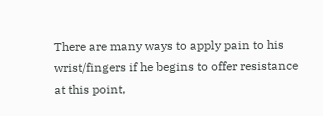There are many ways to apply pain to his wrist/fingers if he begins to offer resistance at this point,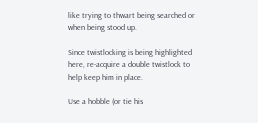like trying to thwart being searched or when being stood up.

Since twistlocking is being highlighted here, re-acquire a double twistlock to help keep him in place.

Use a hobble (or tie his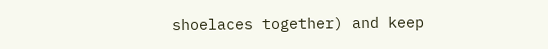shoelaces together) and keep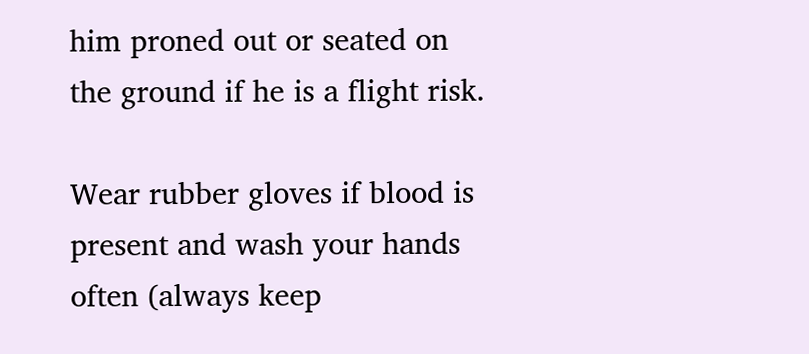him proned out or seated on the ground if he is a flight risk.

Wear rubber gloves if blood is present and wash your hands often (always keep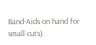Band-Aids on hand for small cuts).